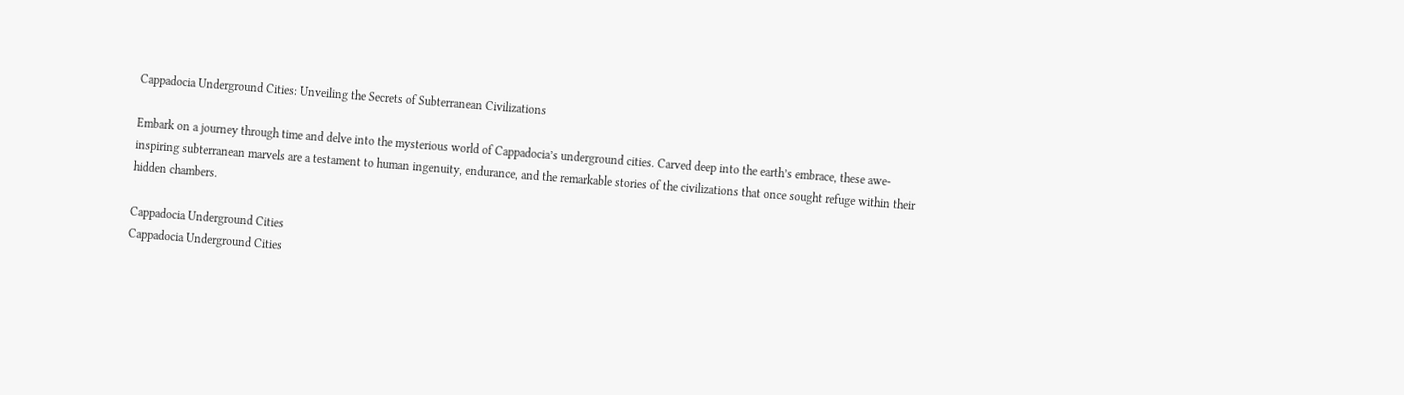Cappadocia Underground Cities: Unveiling the Secrets of Subterranean Civilizations

Embark on a journey through time and delve into the mysterious world of Cappadocia’s underground cities. Carved deep into the earth’s embrace, these awe-inspiring subterranean marvels are a testament to human ingenuity, endurance, and the remarkable stories of the civilizations that once sought refuge within their hidden chambers.

Cappadocia Underground Cities
Cappadocia Underground Cities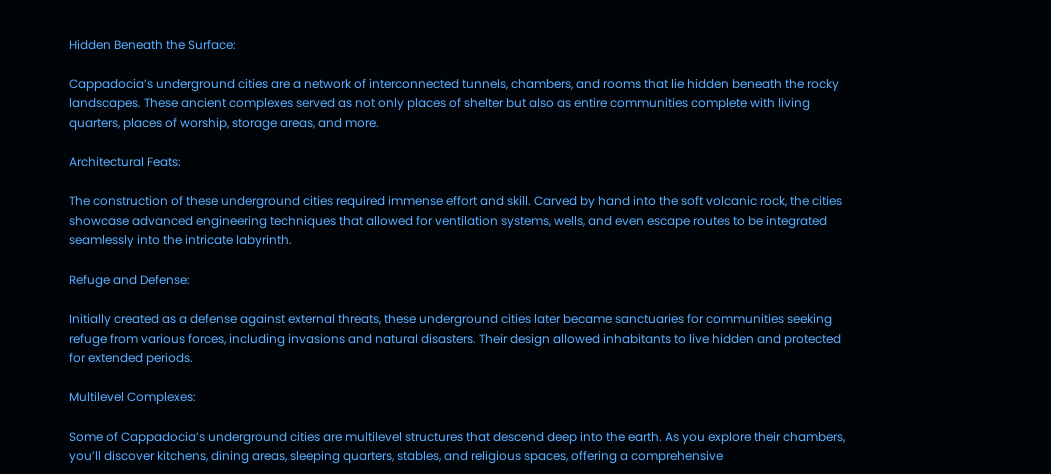Hidden Beneath the Surface:

Cappadocia’s underground cities are a network of interconnected tunnels, chambers, and rooms that lie hidden beneath the rocky landscapes. These ancient complexes served as not only places of shelter but also as entire communities complete with living quarters, places of worship, storage areas, and more.

Architectural Feats:

The construction of these underground cities required immense effort and skill. Carved by hand into the soft volcanic rock, the cities showcase advanced engineering techniques that allowed for ventilation systems, wells, and even escape routes to be integrated seamlessly into the intricate labyrinth.

Refuge and Defense:

Initially created as a defense against external threats, these underground cities later became sanctuaries for communities seeking refuge from various forces, including invasions and natural disasters. Their design allowed inhabitants to live hidden and protected for extended periods.

Multilevel Complexes:

Some of Cappadocia’s underground cities are multilevel structures that descend deep into the earth. As you explore their chambers, you’ll discover kitchens, dining areas, sleeping quarters, stables, and religious spaces, offering a comprehensive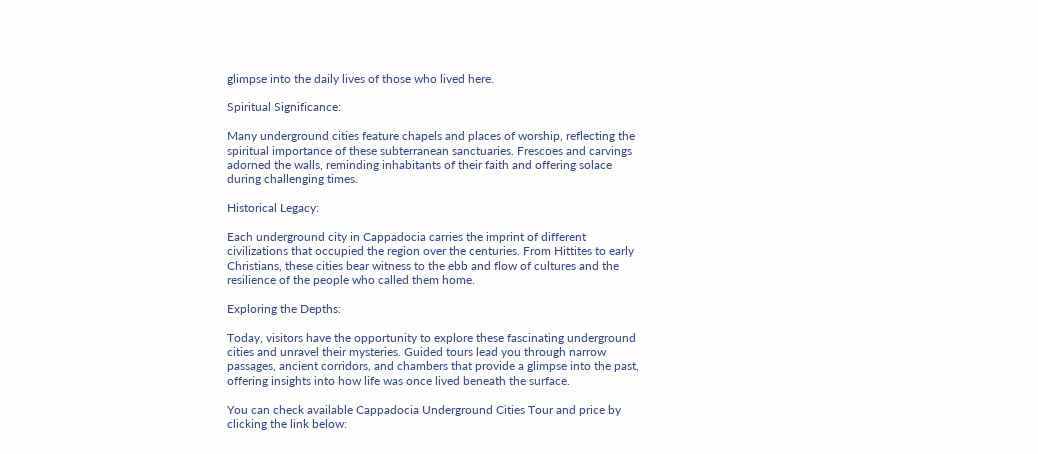glimpse into the daily lives of those who lived here.

Spiritual Significance:

Many underground cities feature chapels and places of worship, reflecting the spiritual importance of these subterranean sanctuaries. Frescoes and carvings adorned the walls, reminding inhabitants of their faith and offering solace during challenging times.

Historical Legacy:

Each underground city in Cappadocia carries the imprint of different civilizations that occupied the region over the centuries. From Hittites to early Christians, these cities bear witness to the ebb and flow of cultures and the resilience of the people who called them home.

Exploring the Depths:

Today, visitors have the opportunity to explore these fascinating underground cities and unravel their mysteries. Guided tours lead you through narrow passages, ancient corridors, and chambers that provide a glimpse into the past, offering insights into how life was once lived beneath the surface.

You can check available Cappadocia Underground Cities Tour and price by clicking the link below: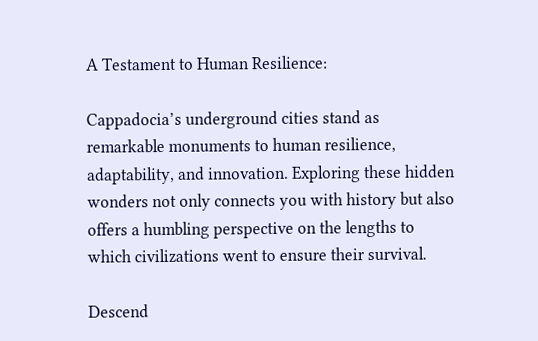A Testament to Human Resilience:

Cappadocia’s underground cities stand as remarkable monuments to human resilience, adaptability, and innovation. Exploring these hidden wonders not only connects you with history but also offers a humbling perspective on the lengths to which civilizations went to ensure their survival.

Descend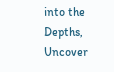into the Depths, Uncover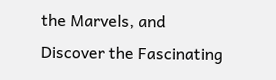the Marvels, and Discover the Fascinating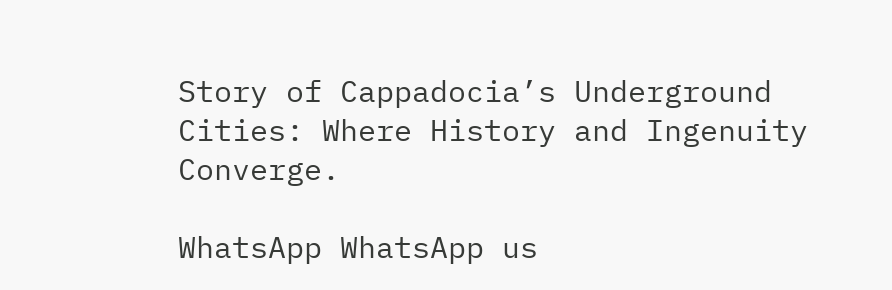Story of Cappadocia’s Underground Cities: Where History and Ingenuity Converge.

WhatsApp WhatsApp us